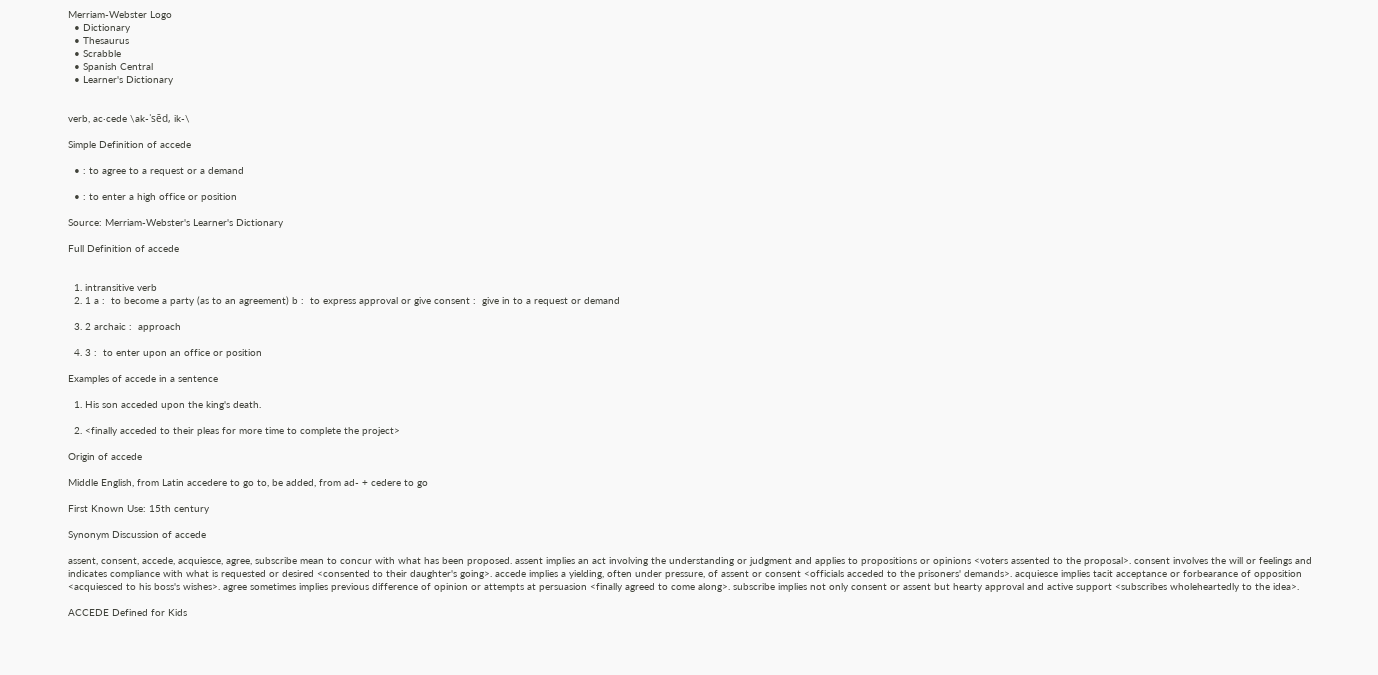Merriam-Webster Logo
  • Dictionary
  • Thesaurus
  • Scrabble
  • Spanish Central
  • Learner's Dictionary


verb, ac·cede \ak-ˈsēd, ik-\

Simple Definition of accede

  • : to agree to a request or a demand

  • : to enter a high office or position

Source: Merriam-Webster's Learner's Dictionary

Full Definition of accede


  1. intransitive verb
  2. 1 a :  to become a party (as to an agreement) b :  to express approval or give consent :  give in to a request or demand

  3. 2 archaic :  approach

  4. 3 :  to enter upon an office or position

Examples of accede in a sentence

  1. His son acceded upon the king's death.

  2. <finally acceded to their pleas for more time to complete the project>

Origin of accede

Middle English, from Latin accedere to go to, be added, from ad- + cedere to go

First Known Use: 15th century

Synonym Discussion of accede

assent, consent, accede, acquiesce, agree, subscribe mean to concur with what has been proposed. assent implies an act involving the understanding or judgment and applies to propositions or opinions <voters assented to the proposal>. consent involves the will or feelings and indicates compliance with what is requested or desired <consented to their daughter's going>. accede implies a yielding, often under pressure, of assent or consent <officials acceded to the prisoners' demands>. acquiesce implies tacit acceptance or forbearance of opposition <acquiesced to his boss's wishes>. agree sometimes implies previous difference of opinion or attempts at persuasion <finally agreed to come along>. subscribe implies not only consent or assent but hearty approval and active support <subscribes wholeheartedly to the idea>.

ACCEDE Defined for Kids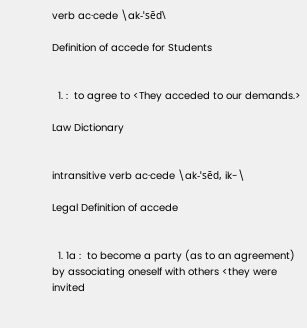verb ac·cede \ak-ˈsēd\

Definition of accede for Students


  1. :  to agree to <They acceded to our demands.>

Law Dictionary


intransitive verb ac·cede \ak-ˈsēd, ik-\

Legal Definition of accede


  1. 1a :  to become a party (as to an agreement) by associating oneself with others <they were invited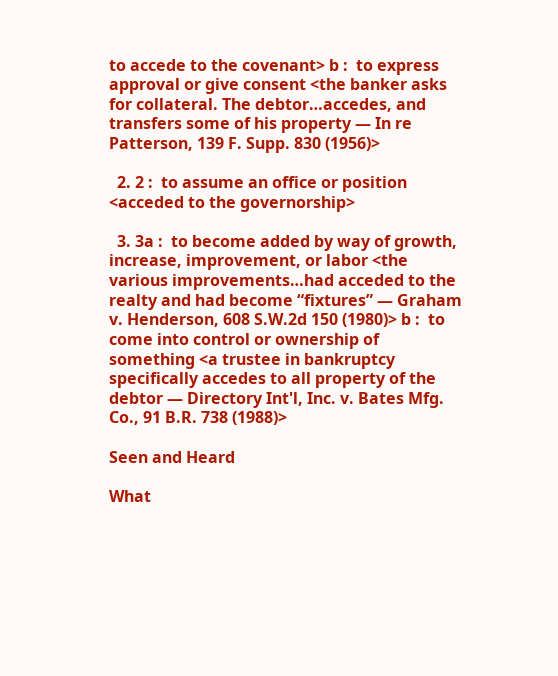to accede to the covenant> b :  to express approval or give consent <the banker asks for collateral. The debtor…accedes, and transfers some of his property — In re Patterson, 139 F. Supp. 830 (1956)>

  2. 2 :  to assume an office or position <acceded to the governorship>

  3. 3a :  to become added by way of growth, increase, improvement, or labor <the various improvements…had acceded to the realty and had become “fixtures” — Graham v. Henderson, 608 S.W.2d 150 (1980)> b :  to come into control or ownership of something <a trustee in bankruptcy specifically accedes to all property of the debtor — Directory Int'l, Inc. v. Bates Mfg. Co., 91 B.R. 738 (1988)>

Seen and Heard

What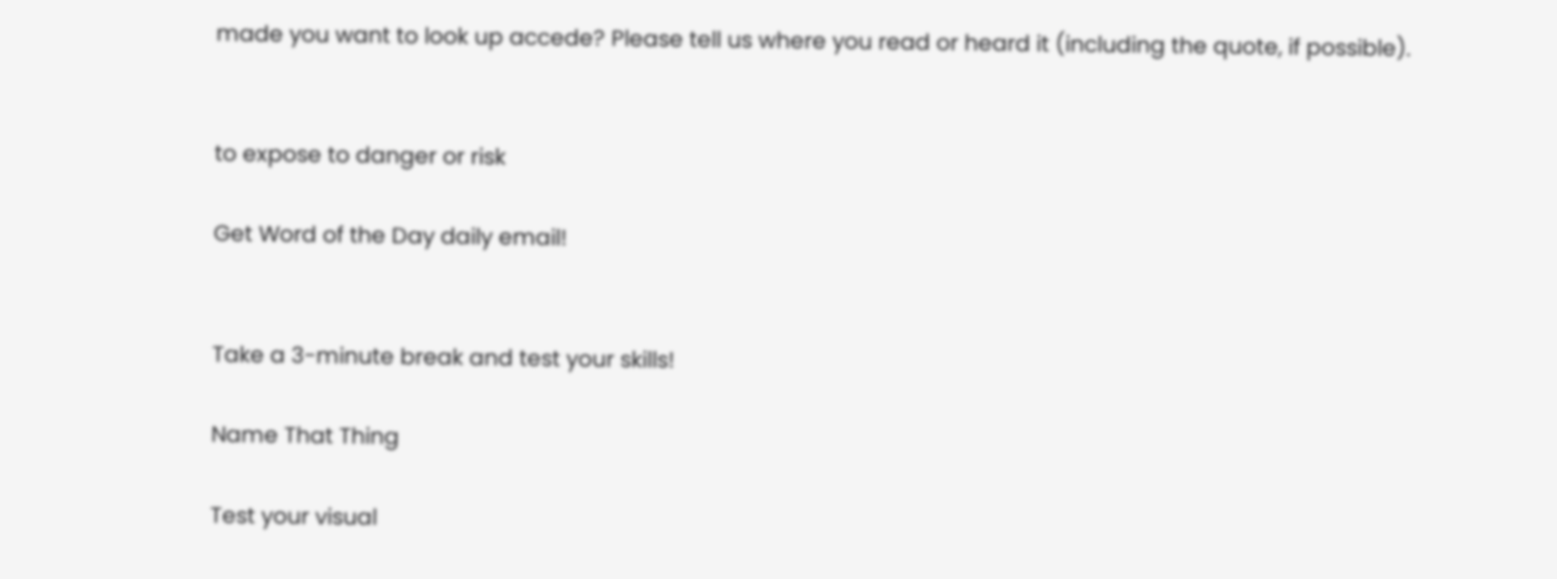made you want to look up accede? Please tell us where you read or heard it (including the quote, if possible).


to expose to danger or risk

Get Word of the Day daily email!


Take a 3-minute break and test your skills!

Name That Thing

Test your visual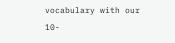vocabulary with our 10-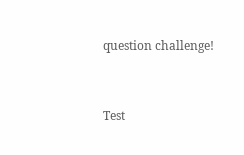question challenge!


Test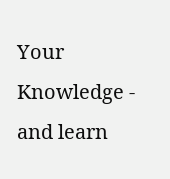Your Knowledge - and learn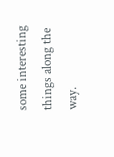some interesting things along the way.